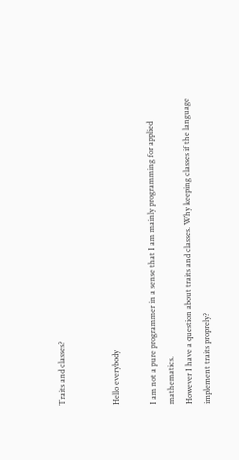Traits and classes?


Hello everybody

I am not a pure programmer in a sense that I am mainly programming for applied mathematics.
However I have a question about traits and classes. Why keeping classes if the language implement traits proprely?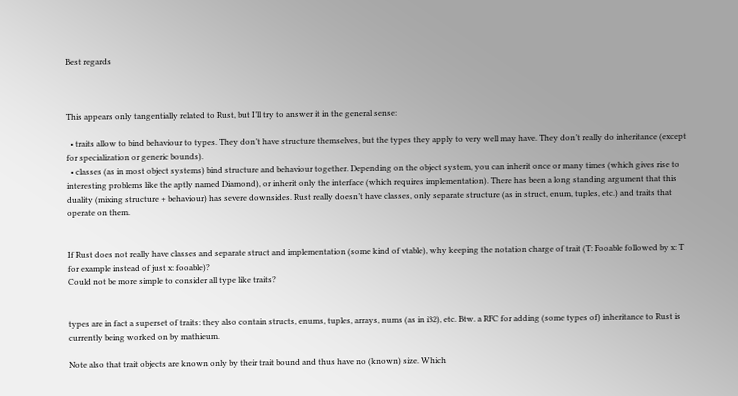Best regards



This appears only tangentially related to Rust, but I’ll try to answer it in the general sense:

  • traits allow to bind behaviour to types. They don’t have structure themselves, but the types they apply to very well may have. They don’t really do inheritance (except for specialization or generic bounds).
  • classes (as in most object systems) bind structure and behaviour together. Depending on the object system, you can inherit once or many times (which gives rise to interesting problems like the aptly named Diamond), or inherit only the interface (which requires implementation). There has been a long standing argument that this duality (mixing structure + behaviour) has severe downsides. Rust really doesn’t have classes, only separate structure (as in struct, enum, tuples, etc.) and traits that operate on them.


If Rust does not really have classes and separate struct and implementation (some kind of vtable), why keeping the notation charge of trait (T: Fooable followed by x: T for example instead of just x: fooable)?
Could not be more simple to consider all type like traits?


types are in fact a superset of traits: they also contain structs, enums, tuples, arrays, nums (as in i32), etc. Btw. a RFC for adding (some types of) inheritance to Rust is currently being worked on by mathieum.

Note also that trait objects are known only by their trait bound and thus have no (known) size. Which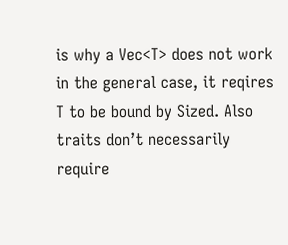is why a Vec<T> does not work in the general case, it reqires T to be bound by Sized. Also traits don’t necessarily require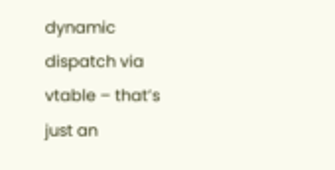dynamic dispatch via vtable – that’s just an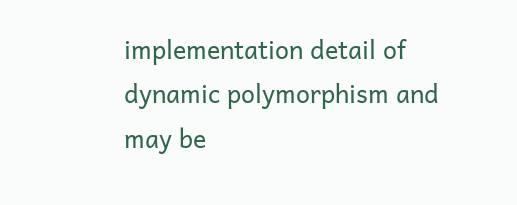implementation detail of dynamic polymorphism and may be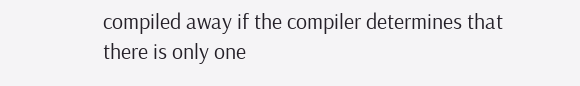compiled away if the compiler determines that there is only one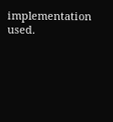implementation used.